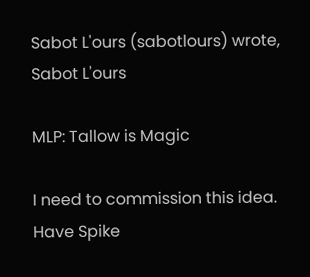Sabot L'ours (sabotlours) wrote,
Sabot L'ours

MLP: Tallow is Magic

I need to commission this idea. Have Spike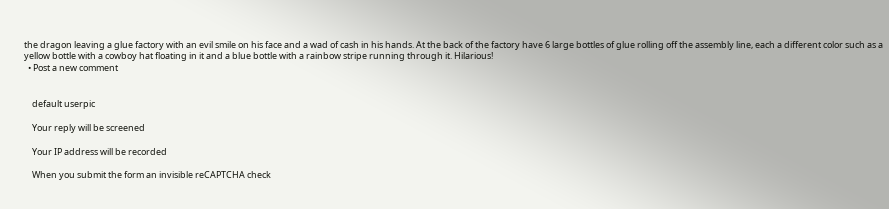the dragon leaving a glue factory with an evil smile on his face and a wad of cash in his hands. At the back of the factory have 6 large bottles of glue rolling off the assembly line, each a different color such as a yellow bottle with a cowboy hat floating in it and a blue bottle with a rainbow stripe running through it. Hilarious!
  • Post a new comment


    default userpic

    Your reply will be screened

    Your IP address will be recorded

    When you submit the form an invisible reCAPTCHA check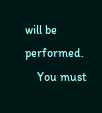will be performed.
    You must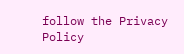follow the Privacy Policy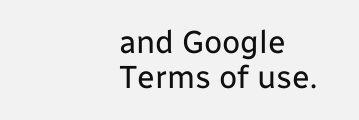and Google Terms of use.